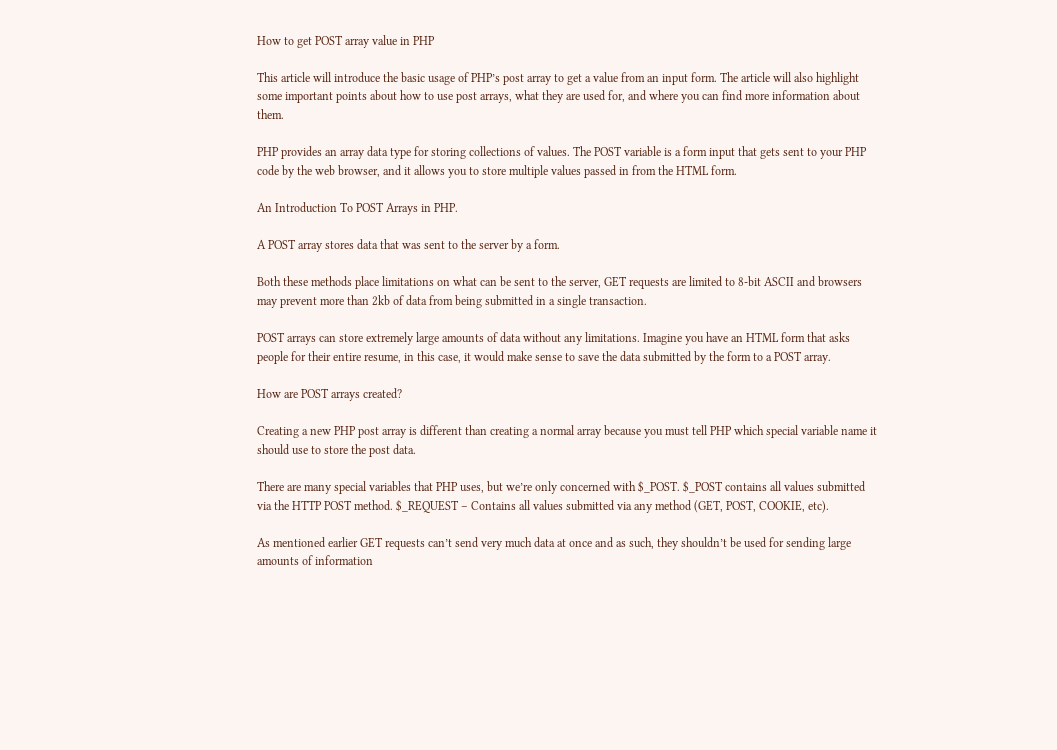How to get POST array value in PHP

This article will introduce the basic usage of PHP’s post array to get a value from an input form. The article will also highlight some important points about how to use post arrays, what they are used for, and where you can find more information about them.

PHP provides an array data type for storing collections of values. The POST variable is a form input that gets sent to your PHP code by the web browser, and it allows you to store multiple values passed in from the HTML form.

An Introduction To POST Arrays in PHP.

A POST array stores data that was sent to the server by a form.

Both these methods place limitations on what can be sent to the server, GET requests are limited to 8-bit ASCII and browsers may prevent more than 2kb of data from being submitted in a single transaction.

POST arrays can store extremely large amounts of data without any limitations. Imagine you have an HTML form that asks people for their entire resume, in this case, it would make sense to save the data submitted by the form to a POST array.

How are POST arrays created?

Creating a new PHP post array is different than creating a normal array because you must tell PHP which special variable name it should use to store the post data.

There are many special variables that PHP uses, but we’re only concerned with $_POST. $_POST contains all values submitted via the HTTP POST method. $_REQUEST – Contains all values submitted via any method (GET, POST, COOKIE, etc).

As mentioned earlier GET requests can’t send very much data at once and as such, they shouldn’t be used for sending large amounts of information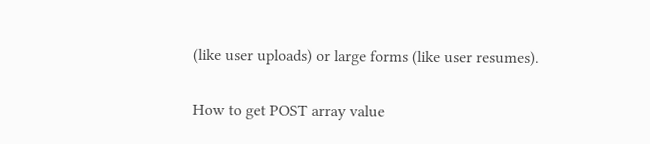(like user uploads) or large forms (like user resumes).

How to get POST array value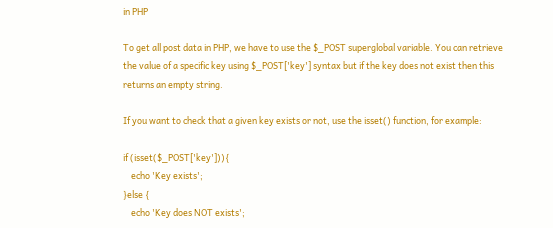in PHP

To get all post data in PHP, we have to use the $_POST superglobal variable. You can retrieve the value of a specific key using $_POST['key'] syntax but if the key does not exist then this returns an empty string.

If you want to check that a given key exists or not, use the isset() function, for example:

if (isset($_POST['key'])){
    echo 'Key exists';
}else {
    echo 'Key does NOT exists';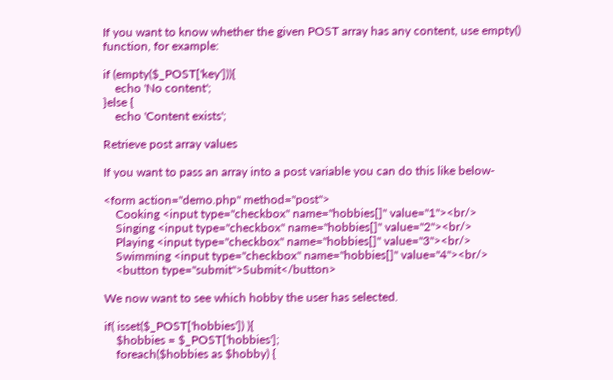If you want to know whether the given POST array has any content, use empty() function, for example:

if (empty($_POST['key'])){
    echo 'No content';
}else {
    echo 'Content exists';

Retrieve post array values

If you want to pass an array into a post variable you can do this like below-

<form action="demo.php" method="post">
    Cooking <input type="checkbox" name="hobbies[]" value="1"><br/>
    Singing <input type="checkbox" name="hobbies[]" value="2"><br/>
    Playing <input type="checkbox" name="hobbies[]" value="3"><br/>
    Swimming <input type="checkbox" name="hobbies[]" value="4"><br/>
    <button type="submit">Submit</button>

We now want to see which hobby the user has selected.

if( isset($_POST['hobbies']) ){
    $hobbies = $_POST['hobbies'];
    foreach($hobbies as $hobby) {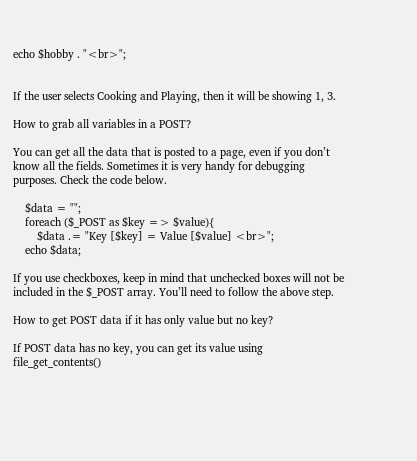echo $hobby . "<br>";


If the user selects Cooking and Playing, then it will be showing 1, 3.

How to grab all variables in a POST?

You can get all the data that is posted to a page, even if you don’t know all the fields. Sometimes it is very handy for debugging purposes. Check the code below.

    $data = "";
    foreach ($_POST as $key => $value){
        $data .= "Key [$key] = Value [$value] <br>";
    echo $data;

If you use checkboxes, keep in mind that unchecked boxes will not be included in the $_POST array. You’ll need to follow the above step.

How to get POST data if it has only value but no key?

If POST data has no key, you can get its value using file_get_contents()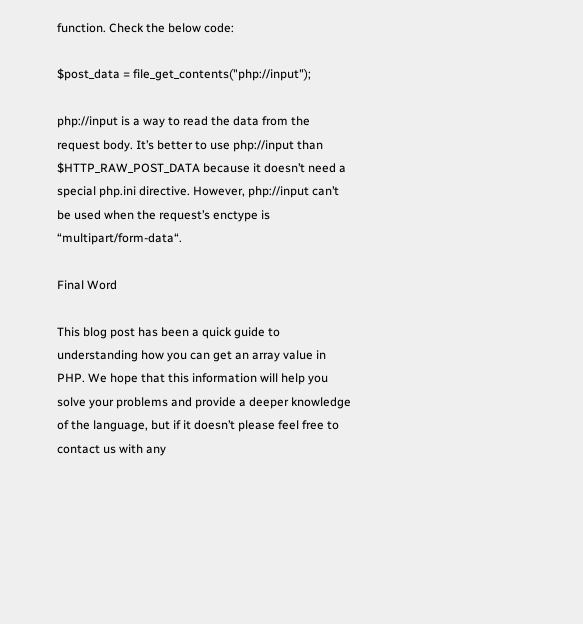function. Check the below code:

$post_data = file_get_contents("php://input");

php://input is a way to read the data from the request body. It’s better to use php://input than $HTTP_RAW_POST_DATA because it doesn’t need a special php.ini directive. However, php://input can’t be used when the request’s enctype is “multipart/form-data“.

Final Word

This blog post has been a quick guide to understanding how you can get an array value in PHP. We hope that this information will help you solve your problems and provide a deeper knowledge of the language, but if it doesn’t please feel free to contact us with any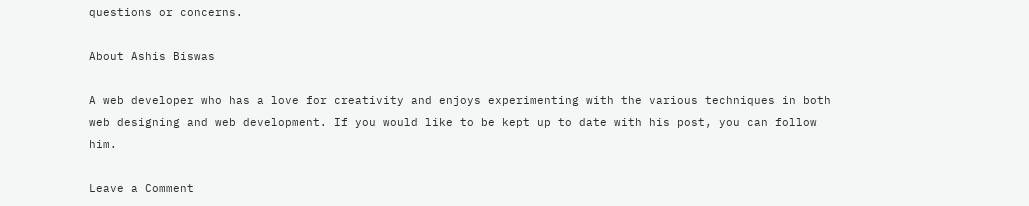questions or concerns.

About Ashis Biswas

A web developer who has a love for creativity and enjoys experimenting with the various techniques in both web designing and web development. If you would like to be kept up to date with his post, you can follow him.

Leave a Comment